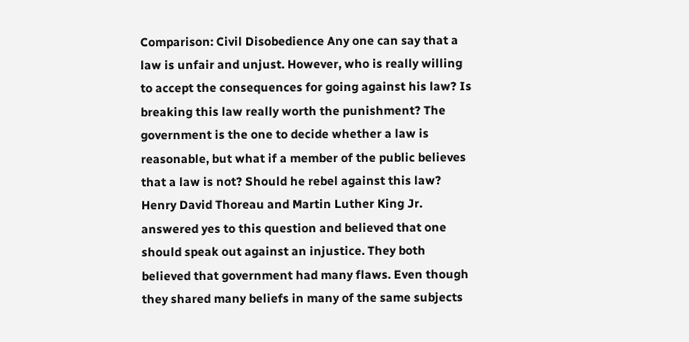Comparison: Civil Disobedience Any one can say that a law is unfair and unjust. However, who is really willing to accept the consequences for going against his law? Is breaking this law really worth the punishment? The government is the one to decide whether a law is reasonable, but what if a member of the public believes that a law is not? Should he rebel against this law? Henry David Thoreau and Martin Luther King Jr. answered yes to this question and believed that one should speak out against an injustice. They both believed that government had many flaws. Even though they shared many beliefs in many of the same subjects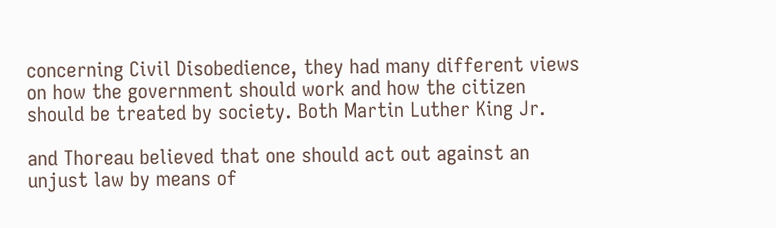concerning Civil Disobedience, they had many different views on how the government should work and how the citizen should be treated by society. Both Martin Luther King Jr.

and Thoreau believed that one should act out against an unjust law by means of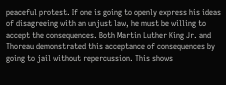peaceful protest. If one is going to openly express his ideas of disagreeing with an unjust law, he must be willing to accept the consequences. Both Martin Luther King Jr. and Thoreau demonstrated this acceptance of consequences by going to jail without repercussion. This shows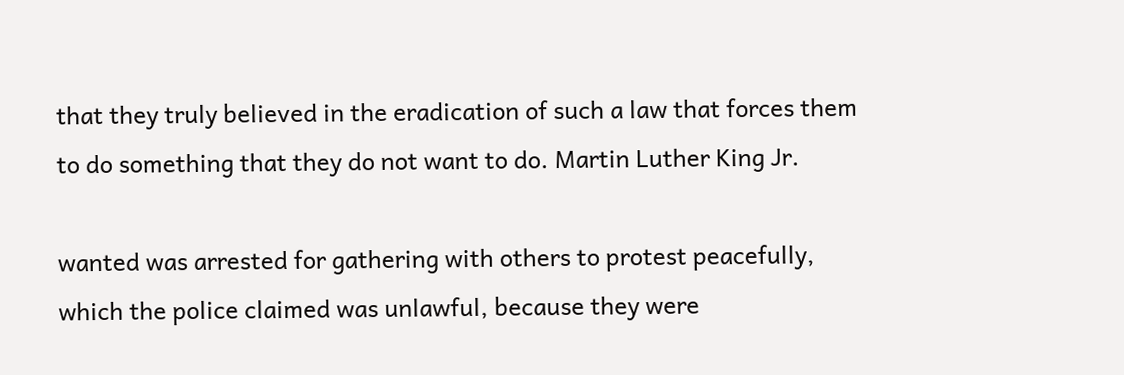that they truly believed in the eradication of such a law that forces them to do something that they do not want to do. Martin Luther King Jr.

wanted was arrested for gathering with others to protest peacefully, which the police claimed was unlawful, because they were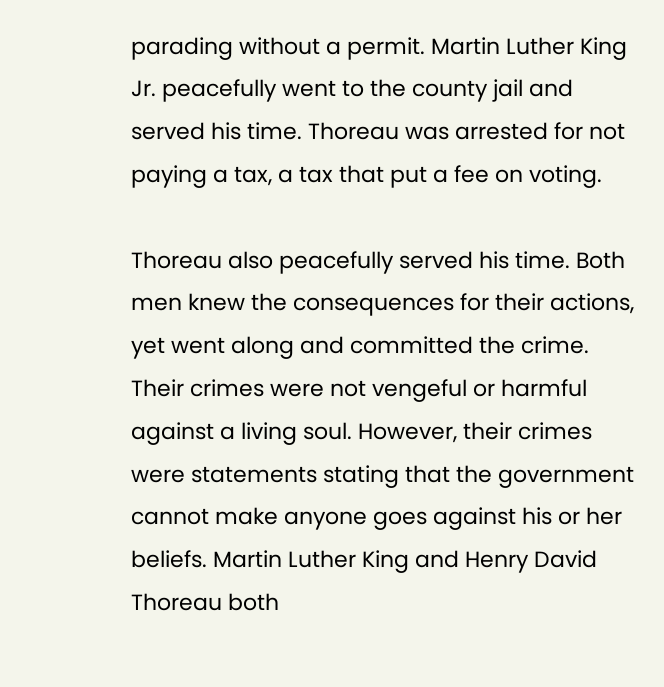parading without a permit. Martin Luther King Jr. peacefully went to the county jail and served his time. Thoreau was arrested for not paying a tax, a tax that put a fee on voting.

Thoreau also peacefully served his time. Both men knew the consequences for their actions, yet went along and committed the crime. Their crimes were not vengeful or harmful against a living soul. However, their crimes were statements stating that the government cannot make anyone goes against his or her beliefs. Martin Luther King and Henry David Thoreau both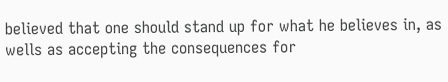believed that one should stand up for what he believes in, as wells as accepting the consequences for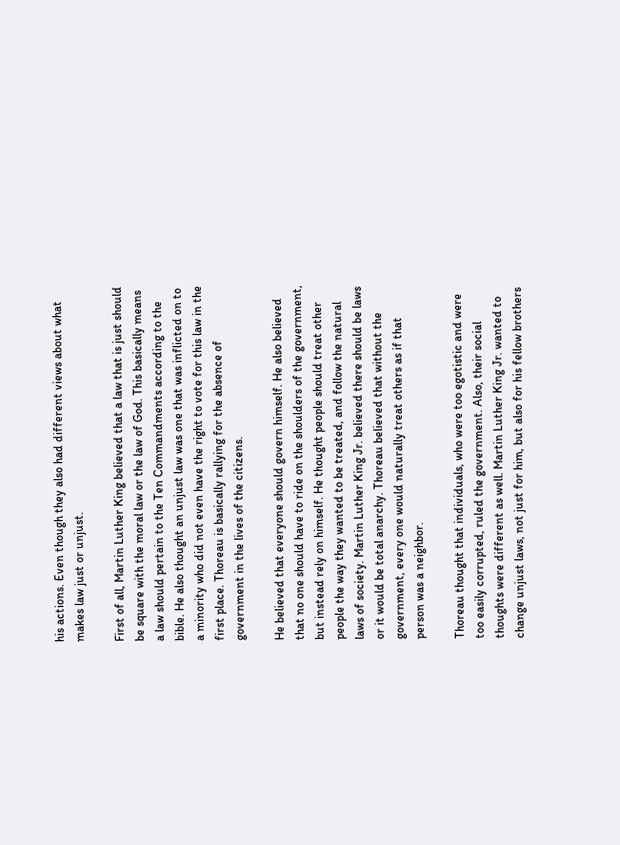his actions. Even though they also had different views about what makes law just or unjust.

First of all, Martin Luther King believed that a law that is just should be square with the moral law or the law of God. This basically means a law should pertain to the Ten Commandments according to the bible. He also thought an unjust law was one that was inflicted on to a minority who did not even have the right to vote for this law in the first place. Thoreau is basically rallying for the absence of government in the lives of the citizens.

He believed that everyone should govern himself. He also believed that no one should have to ride on the shoulders of the government, but instead rely on himself. He thought people should treat other people the way they wanted to be treated, and follow the natural laws of society. Martin Luther King Jr. believed there should be laws or it would be total anarchy. Thoreau believed that without the government, every one would naturally treat others as if that person was a neighbor.

Thoreau thought that individuals, who were too egotistic and were too easily corrupted, ruled the government. Also, their social thoughts were different as well. Martin Luther King Jr. wanted to change unjust laws, not just for him, but also for his fellow brothers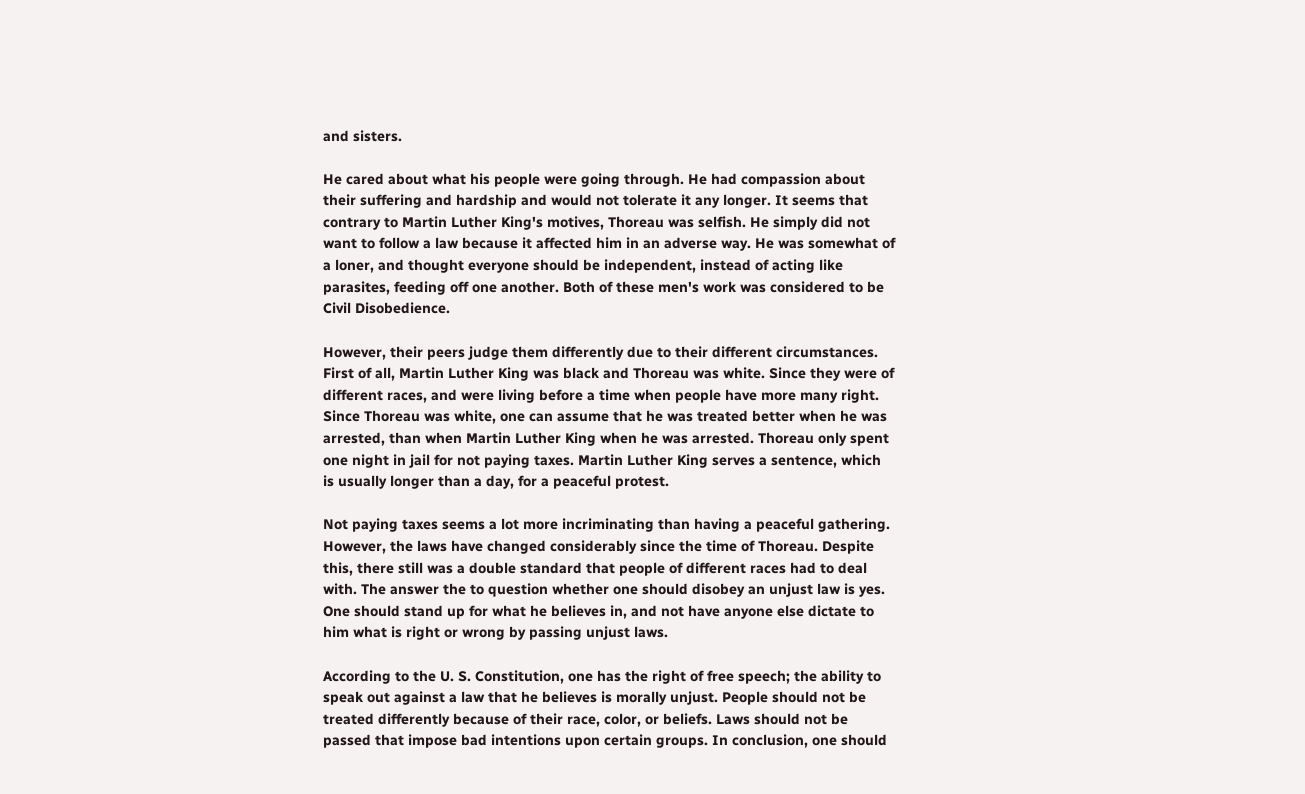and sisters.

He cared about what his people were going through. He had compassion about their suffering and hardship and would not tolerate it any longer. It seems that contrary to Martin Luther King's motives, Thoreau was selfish. He simply did not want to follow a law because it affected him in an adverse way. He was somewhat of a loner, and thought everyone should be independent, instead of acting like parasites, feeding off one another. Both of these men's work was considered to be Civil Disobedience.

However, their peers judge them differently due to their different circumstances. First of all, Martin Luther King was black and Thoreau was white. Since they were of different races, and were living before a time when people have more many right. Since Thoreau was white, one can assume that he was treated better when he was arrested, than when Martin Luther King when he was arrested. Thoreau only spent one night in jail for not paying taxes. Martin Luther King serves a sentence, which is usually longer than a day, for a peaceful protest.

Not paying taxes seems a lot more incriminating than having a peaceful gathering. However, the laws have changed considerably since the time of Thoreau. Despite this, there still was a double standard that people of different races had to deal with. The answer the to question whether one should disobey an unjust law is yes. One should stand up for what he believes in, and not have anyone else dictate to him what is right or wrong by passing unjust laws.

According to the U. S. Constitution, one has the right of free speech; the ability to speak out against a law that he believes is morally unjust. People should not be treated differently because of their race, color, or beliefs. Laws should not be passed that impose bad intentions upon certain groups. In conclusion, one should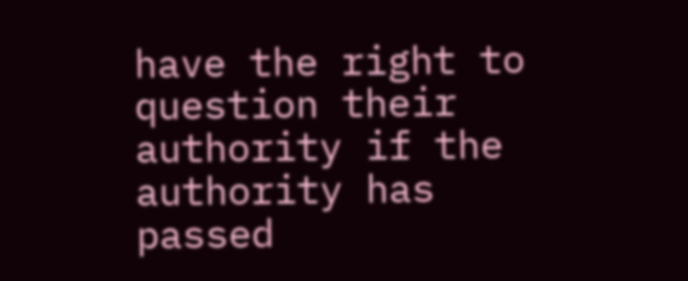have the right to question their authority if the authority has passed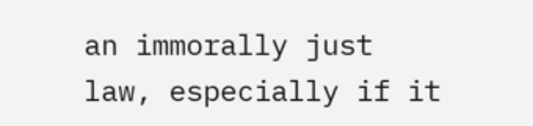an immorally just law, especially if it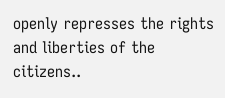openly represses the rights and liberties of the citizens..